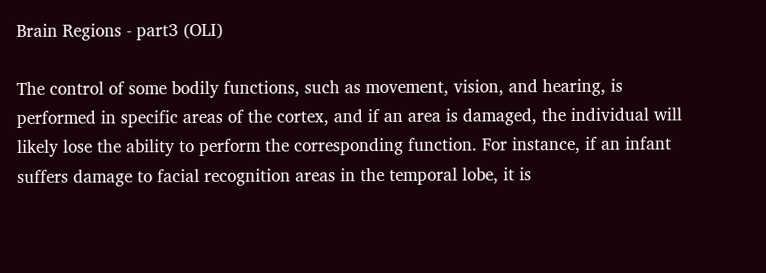Brain Regions - part3 (OLI)

The control of some bodily functions, such as movement, vision, and hearing, is performed in specific areas of the cortex, and if an area is damaged, the individual will likely lose the ability to perform the corresponding function. For instance, if an infant suffers damage to facial recognition areas in the temporal lobe, it is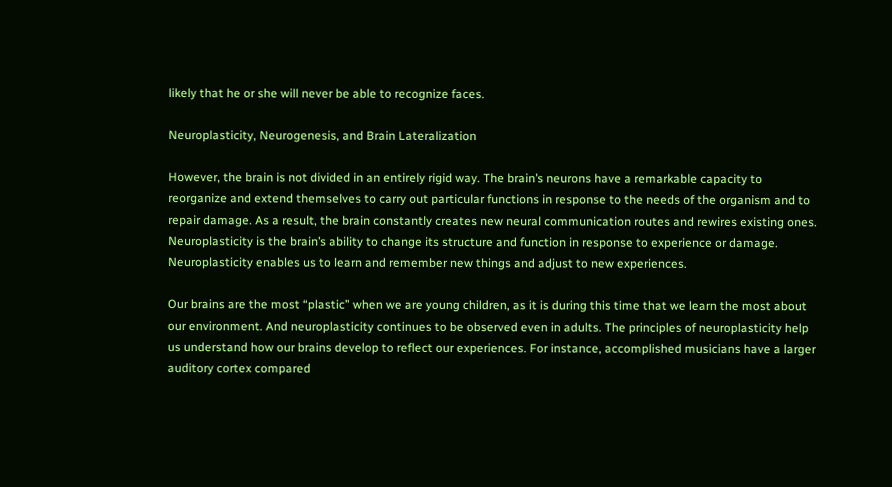likely that he or she will never be able to recognize faces.

Neuroplasticity, Neurogenesis, and Brain Lateralization

However, the brain is not divided in an entirely rigid way. The brain’s neurons have a remarkable capacity to reorganize and extend themselves to carry out particular functions in response to the needs of the organism and to repair damage. As a result, the brain constantly creates new neural communication routes and rewires existing ones. Neuroplasticity is the brain’s ability to change its structure and function in response to experience or damage. Neuroplasticity enables us to learn and remember new things and adjust to new experiences.

Our brains are the most “plastic” when we are young children, as it is during this time that we learn the most about our environment. And neuroplasticity continues to be observed even in adults. The principles of neuroplasticity help us understand how our brains develop to reflect our experiences. For instance, accomplished musicians have a larger auditory cortex compared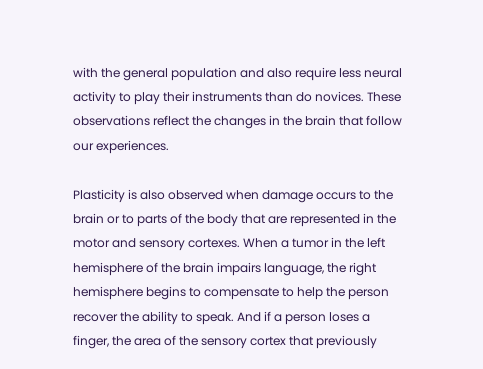with the general population and also require less neural activity to play their instruments than do novices. These observations reflect the changes in the brain that follow our experiences.

Plasticity is also observed when damage occurs to the brain or to parts of the body that are represented in the motor and sensory cortexes. When a tumor in the left hemisphere of the brain impairs language, the right hemisphere begins to compensate to help the person recover the ability to speak. And if a person loses a finger, the area of the sensory cortex that previously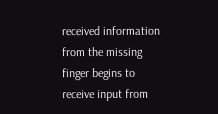received information from the missing finger begins to receive input from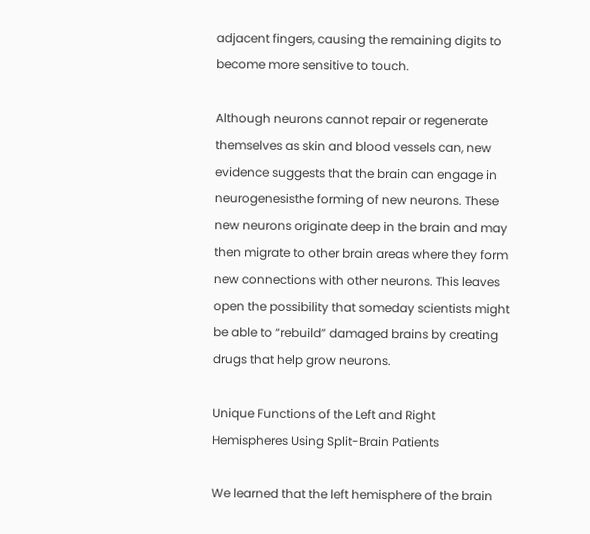adjacent fingers, causing the remaining digits to become more sensitive to touch.

Although neurons cannot repair or regenerate themselves as skin and blood vessels can, new evidence suggests that the brain can engage in neurogenesisthe forming of new neurons. These new neurons originate deep in the brain and may then migrate to other brain areas where they form new connections with other neurons. This leaves open the possibility that someday scientists might be able to “rebuild” damaged brains by creating drugs that help grow neurons.

Unique Functions of the Left and Right Hemispheres Using Split-Brain Patients

We learned that the left hemisphere of the brain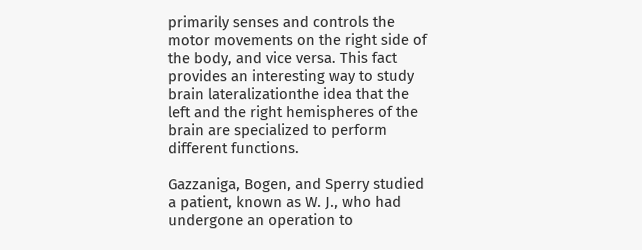primarily senses and controls the motor movements on the right side of the body, and vice versa. This fact provides an interesting way to study brain lateralizationthe idea that the left and the right hemispheres of the brain are specialized to perform different functions.

Gazzaniga, Bogen, and Sperry studied a patient, known as W. J., who had undergone an operation to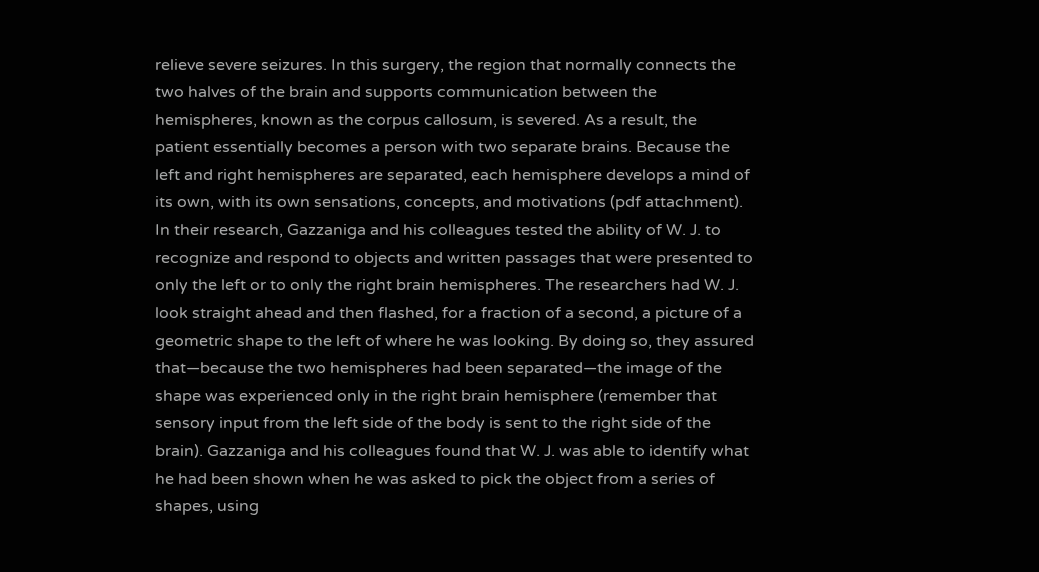relieve severe seizures. In this surgery, the region that normally connects the two halves of the brain and supports communication between the hemispheres, known as the corpus callosum, is severed. As a result, the patient essentially becomes a person with two separate brains. Because the left and right hemispheres are separated, each hemisphere develops a mind of its own, with its own sensations, concepts, and motivations (pdf attachment).
In their research, Gazzaniga and his colleagues tested the ability of W. J. to recognize and respond to objects and written passages that were presented to only the left or to only the right brain hemispheres. The researchers had W. J. look straight ahead and then flashed, for a fraction of a second, a picture of a geometric shape to the left of where he was looking. By doing so, they assured that—because the two hemispheres had been separated—the image of the shape was experienced only in the right brain hemisphere (remember that sensory input from the left side of the body is sent to the right side of the brain). Gazzaniga and his colleagues found that W. J. was able to identify what he had been shown when he was asked to pick the object from a series of shapes, using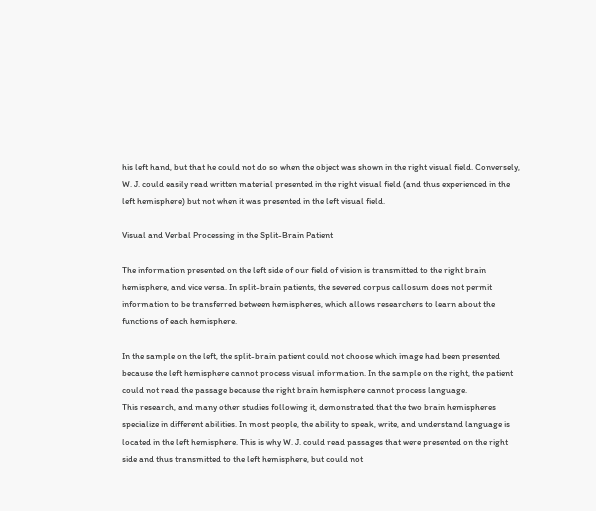his left hand, but that he could not do so when the object was shown in the right visual field. Conversely, W. J. could easily read written material presented in the right visual field (and thus experienced in the left hemisphere) but not when it was presented in the left visual field.

Visual and Verbal Processing in the Split-Brain Patient

The information presented on the left side of our field of vision is transmitted to the right brain hemisphere, and vice versa. In split-brain patients, the severed corpus callosum does not permit information to be transferred between hemispheres, which allows researchers to learn about the functions of each hemisphere.

In the sample on the left, the split-brain patient could not choose which image had been presented because the left hemisphere cannot process visual information. In the sample on the right, the patient could not read the passage because the right brain hemisphere cannot process language.
This research, and many other studies following it, demonstrated that the two brain hemispheres specialize in different abilities. In most people, the ability to speak, write, and understand language is located in the left hemisphere. This is why W. J. could read passages that were presented on the right side and thus transmitted to the left hemisphere, but could not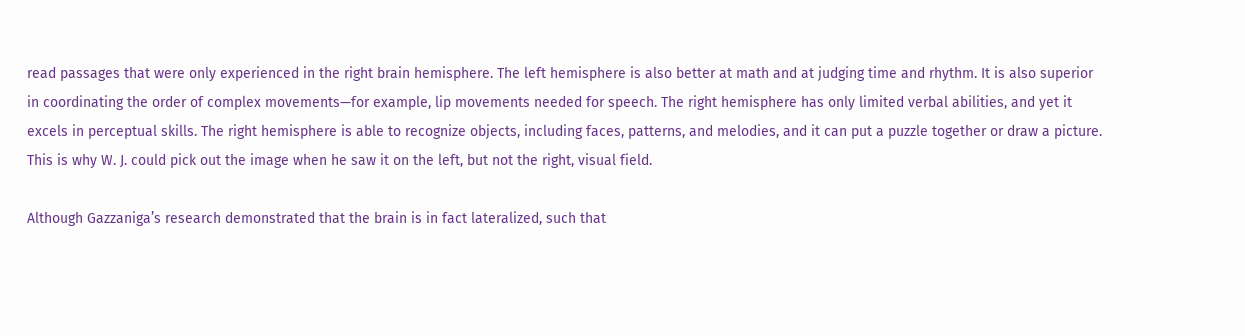read passages that were only experienced in the right brain hemisphere. The left hemisphere is also better at math and at judging time and rhythm. It is also superior in coordinating the order of complex movements—for example, lip movements needed for speech. The right hemisphere has only limited verbal abilities, and yet it excels in perceptual skills. The right hemisphere is able to recognize objects, including faces, patterns, and melodies, and it can put a puzzle together or draw a picture. This is why W. J. could pick out the image when he saw it on the left, but not the right, visual field.

Although Gazzaniga’s research demonstrated that the brain is in fact lateralized, such that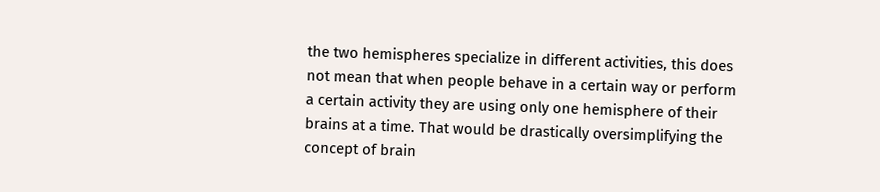the two hemispheres specialize in different activities, this does not mean that when people behave in a certain way or perform a certain activity they are using only one hemisphere of their brains at a time. That would be drastically oversimplifying the concept of brain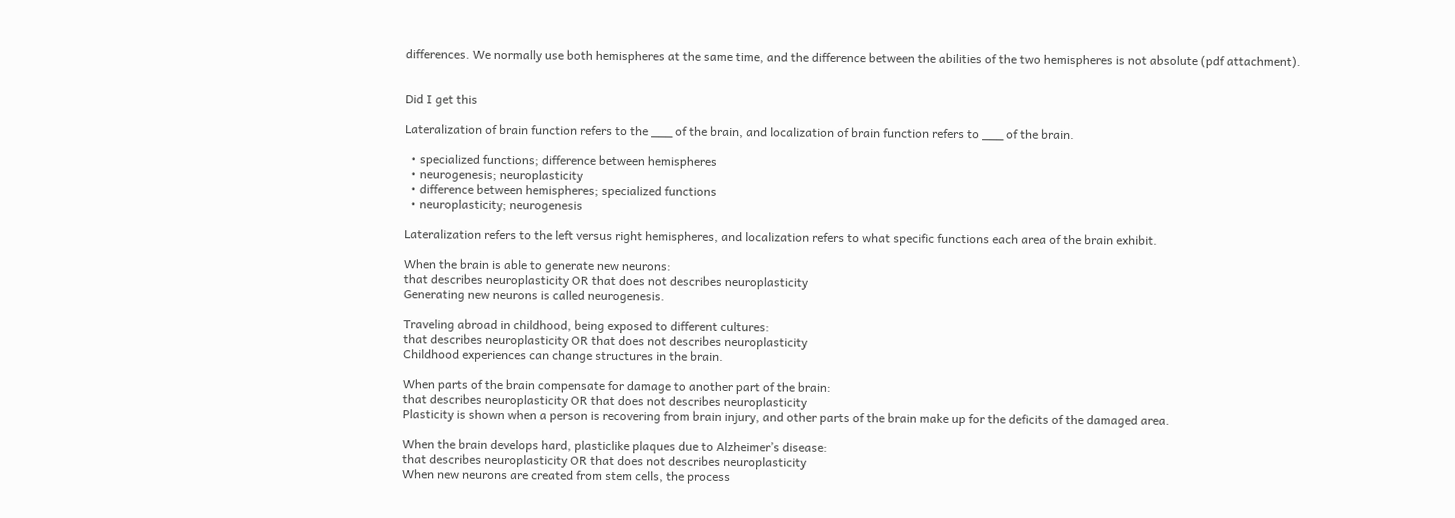differences. We normally use both hemispheres at the same time, and the difference between the abilities of the two hemispheres is not absolute (pdf attachment).


Did I get this

Lateralization of brain function refers to the ___ of the brain, and localization of brain function refers to ___ of the brain.

  • specialized functions; difference between hemispheres
  • neurogenesis; neuroplasticity
  • difference between hemispheres; specialized functions
  • neuroplasticity; neurogenesis

Lateralization refers to the left versus right hemispheres, and localization refers to what specific functions each area of the brain exhibit.

When the brain is able to generate new neurons:
that describes neuroplasticity OR that does not describes neuroplasticity
Generating new neurons is called neurogenesis.

Traveling abroad in childhood, being exposed to different cultures:
that describes neuroplasticity OR that does not describes neuroplasticity
Childhood experiences can change structures in the brain.

When parts of the brain compensate for damage to another part of the brain:
that describes neuroplasticity OR that does not describes neuroplasticity
Plasticity is shown when a person is recovering from brain injury, and other parts of the brain make up for the deficits of the damaged area.

When the brain develops hard, plasticlike plaques due to Alzheimer’s disease:
that describes neuroplasticity OR that does not describes neuroplasticity
When new neurons are created from stem cells, the process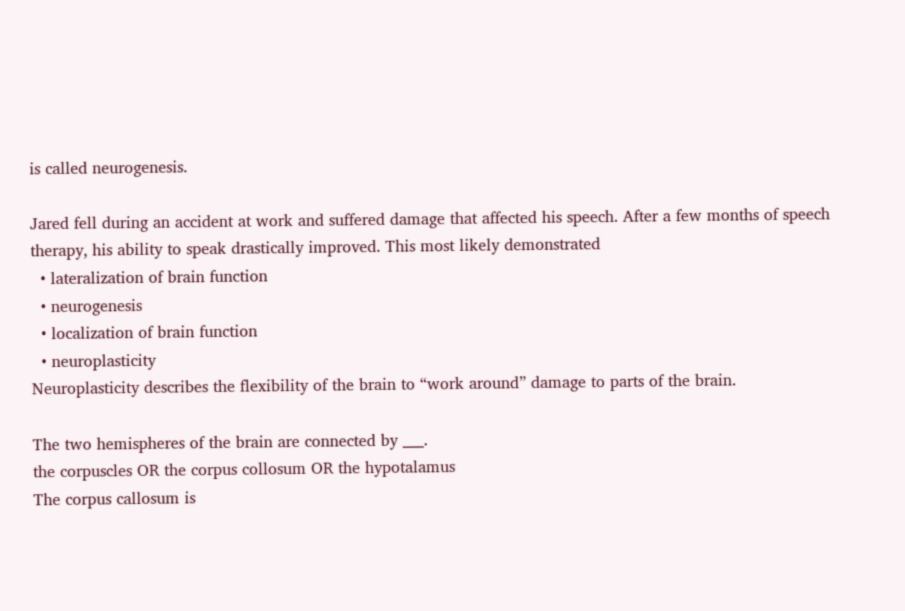is called neurogenesis.

Jared fell during an accident at work and suffered damage that affected his speech. After a few months of speech therapy, his ability to speak drastically improved. This most likely demonstrated
  • lateralization of brain function
  • neurogenesis
  • localization of brain function
  • neuroplasticity
Neuroplasticity describes the flexibility of the brain to “work around” damage to parts of the brain.

The two hemispheres of the brain are connected by ___.
the corpuscles OR the corpus collosum OR the hypotalamus
The corpus callosum is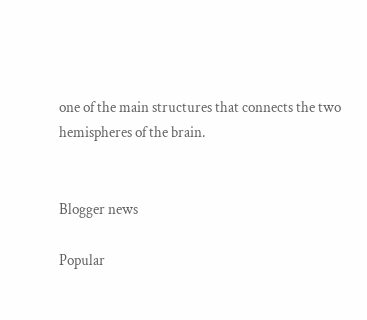one of the main structures that connects the two hemispheres of the brain.


Blogger news

Popular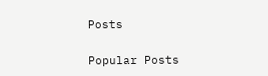Posts


Popular Posts